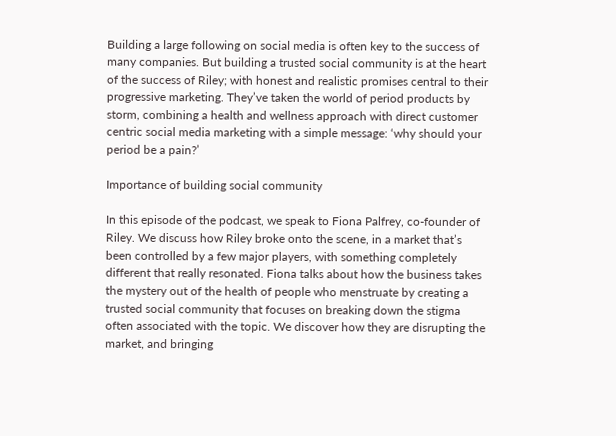Building a large following on social media is often key to the success of many companies. But building a trusted social community is at the heart of the success of Riley; with honest and realistic promises central to their progressive marketing. They’ve taken the world of period products by storm, combining a health and wellness approach with direct customer centric social media marketing with a simple message: ‘why should your period be a pain?’

Importance of building social community

In this episode of the podcast, we speak to Fiona Palfrey, co-founder of Riley. We discuss how Riley broke onto the scene, in a market that’s been controlled by a few major players, with something completely different that really resonated. Fiona talks about how the business takes the mystery out of the health of people who menstruate by creating a trusted social community that focuses on breaking down the stigma often associated with the topic. We discover how they are disrupting the market, and bringing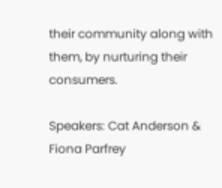their community along with them, by nurturing their consumers.

Speakers: Cat Anderson & Fiona Parfrey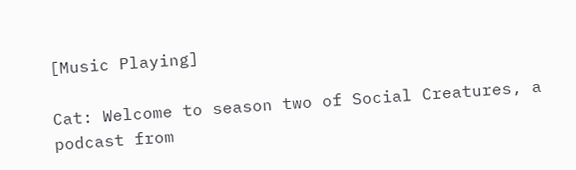[Music Playing]

Cat: Welcome to season two of Social Creatures, a podcast from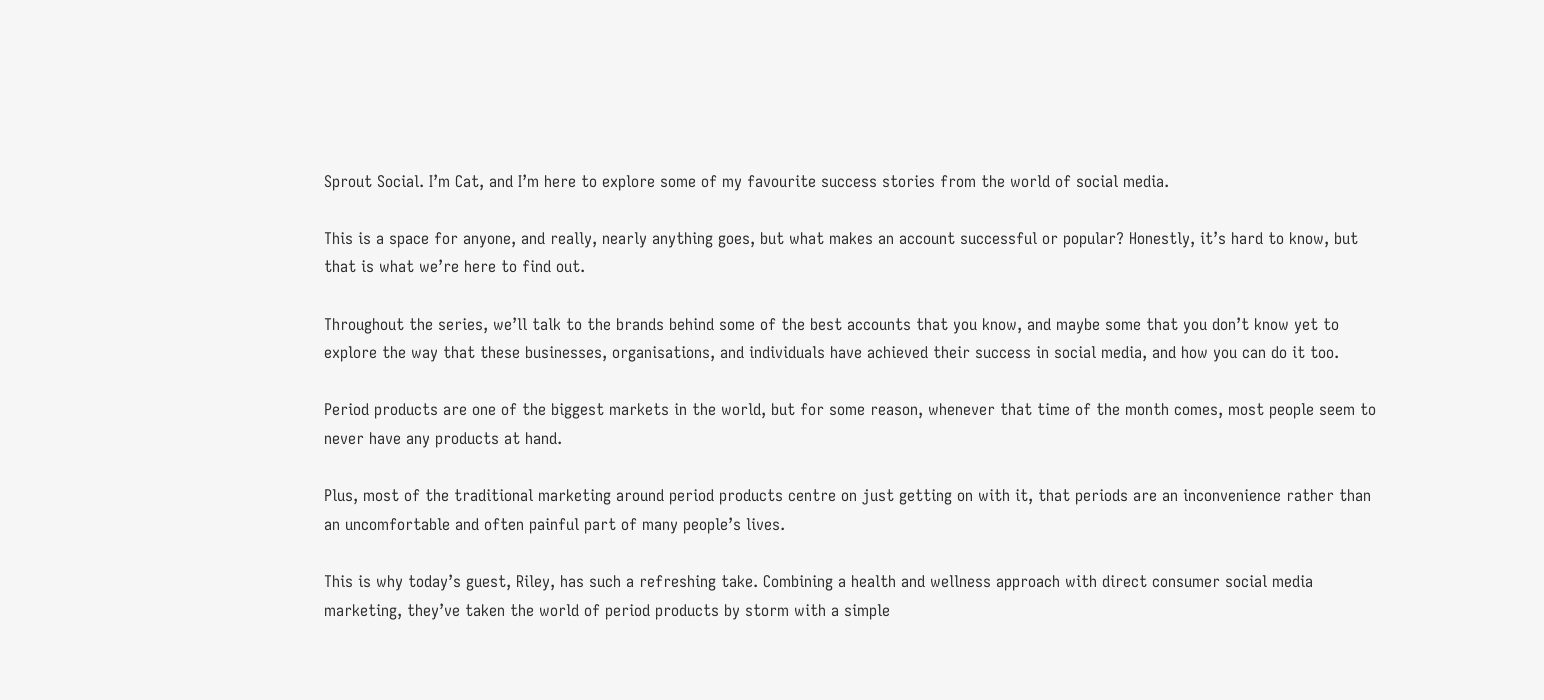Sprout Social. I’m Cat, and I’m here to explore some of my favourite success stories from the world of social media.

This is a space for anyone, and really, nearly anything goes, but what makes an account successful or popular? Honestly, it’s hard to know, but that is what we’re here to find out.

Throughout the series, we’ll talk to the brands behind some of the best accounts that you know, and maybe some that you don’t know yet to explore the way that these businesses, organisations, and individuals have achieved their success in social media, and how you can do it too.

Period products are one of the biggest markets in the world, but for some reason, whenever that time of the month comes, most people seem to never have any products at hand.

Plus, most of the traditional marketing around period products centre on just getting on with it, that periods are an inconvenience rather than an uncomfortable and often painful part of many people’s lives.

This is why today’s guest, Riley, has such a refreshing take. Combining a health and wellness approach with direct consumer social media marketing, they’ve taken the world of period products by storm with a simple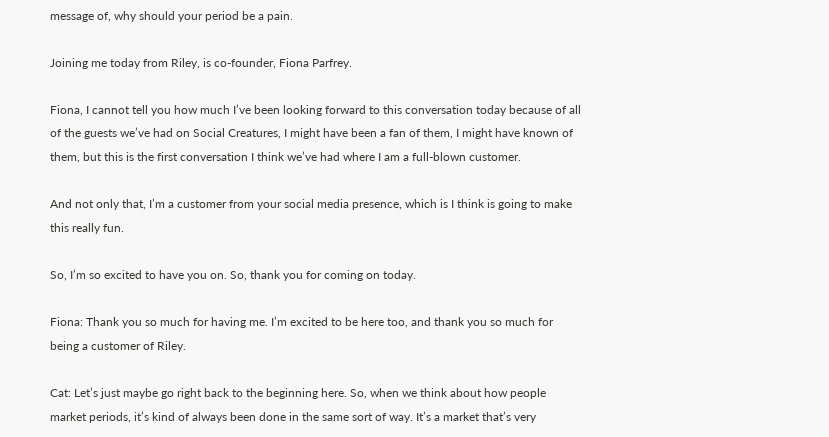message of, why should your period be a pain.

Joining me today from Riley, is co-founder, Fiona Parfrey.

Fiona, I cannot tell you how much I’ve been looking forward to this conversation today because of all of the guests we’ve had on Social Creatures, I might have been a fan of them, I might have known of them, but this is the first conversation I think we’ve had where I am a full-blown customer.

And not only that, I’m a customer from your social media presence, which is I think is going to make this really fun.

So, I’m so excited to have you on. So, thank you for coming on today.

Fiona: Thank you so much for having me. I’m excited to be here too, and thank you so much for being a customer of Riley.

Cat: Let’s just maybe go right back to the beginning here. So, when we think about how people market periods, it’s kind of always been done in the same sort of way. It’s a market that’s very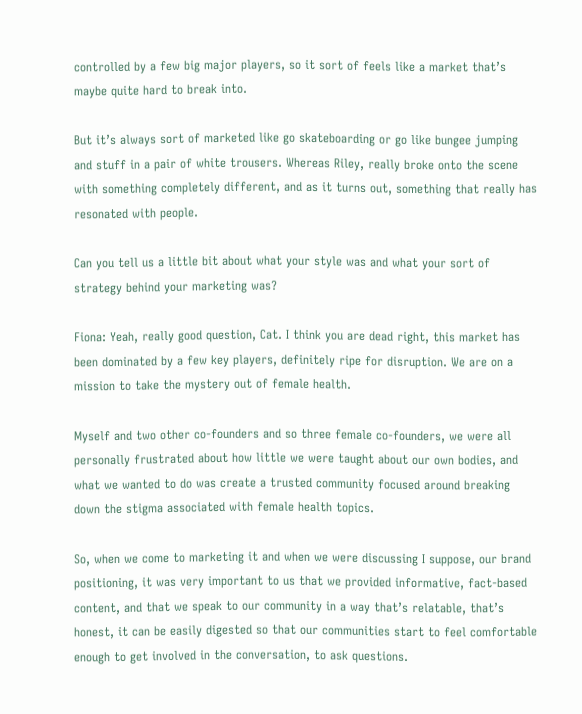controlled by a few big major players, so it sort of feels like a market that’s maybe quite hard to break into.

But it’s always sort of marketed like go skateboarding or go like bungee jumping and stuff in a pair of white trousers. Whereas Riley, really broke onto the scene with something completely different, and as it turns out, something that really has resonated with people.

Can you tell us a little bit about what your style was and what your sort of strategy behind your marketing was?

Fiona: Yeah, really good question, Cat. I think you are dead right, this market has been dominated by a few key players, definitely ripe for disruption. We are on a mission to take the mystery out of female health.

Myself and two other co-founders and so three female co-founders, we were all personally frustrated about how little we were taught about our own bodies, and what we wanted to do was create a trusted community focused around breaking down the stigma associated with female health topics.

So, when we come to marketing it and when we were discussing I suppose, our brand positioning, it was very important to us that we provided informative, fact-based content, and that we speak to our community in a way that’s relatable, that’s honest, it can be easily digested so that our communities start to feel comfortable enough to get involved in the conversation, to ask questions.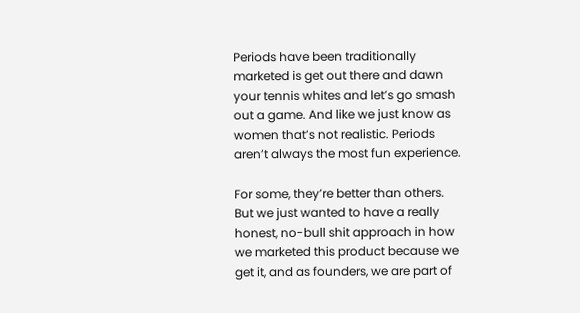Periods have been traditionally marketed is get out there and dawn your tennis whites and let’s go smash out a game. And like we just know as women that’s not realistic. Periods aren’t always the most fun experience.

For some, they’re better than others. But we just wanted to have a really honest, no-bull shit approach in how we marketed this product because we get it, and as founders, we are part of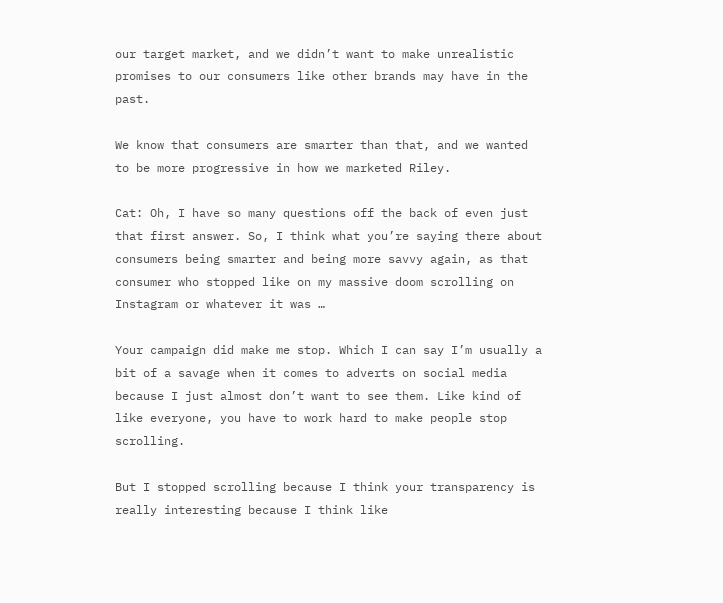our target market, and we didn’t want to make unrealistic promises to our consumers like other brands may have in the past.

We know that consumers are smarter than that, and we wanted to be more progressive in how we marketed Riley.

Cat: Oh, I have so many questions off the back of even just that first answer. So, I think what you’re saying there about consumers being smarter and being more savvy again, as that consumer who stopped like on my massive doom scrolling on Instagram or whatever it was …

Your campaign did make me stop. Which I can say I’m usually a bit of a savage when it comes to adverts on social media because I just almost don’t want to see them. Like kind of like everyone, you have to work hard to make people stop scrolling.

But I stopped scrolling because I think your transparency is really interesting because I think like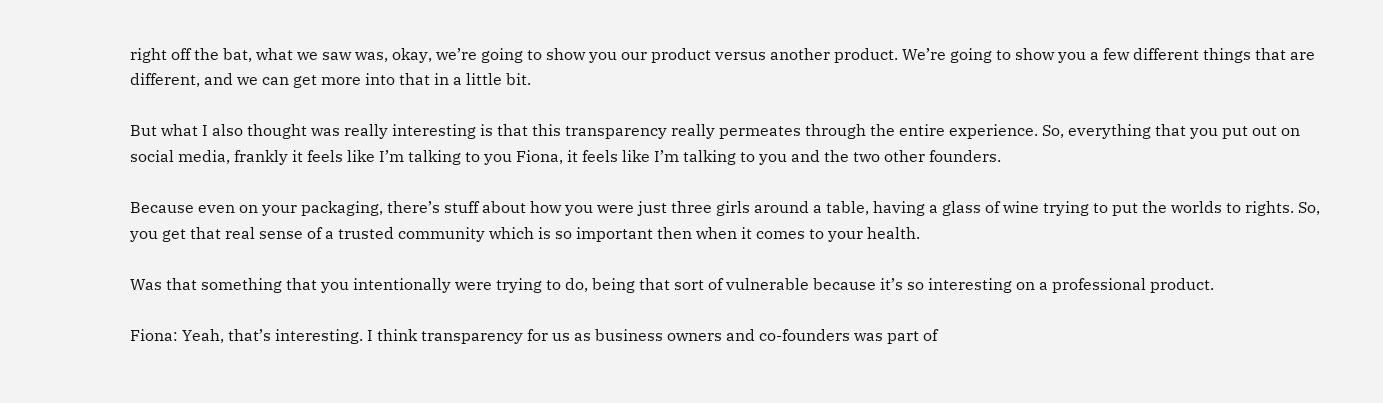right off the bat, what we saw was, okay, we’re going to show you our product versus another product. We’re going to show you a few different things that are different, and we can get more into that in a little bit.

But what I also thought was really interesting is that this transparency really permeates through the entire experience. So, everything that you put out on social media, frankly it feels like I’m talking to you Fiona, it feels like I’m talking to you and the two other founders.

Because even on your packaging, there’s stuff about how you were just three girls around a table, having a glass of wine trying to put the worlds to rights. So, you get that real sense of a trusted community which is so important then when it comes to your health.

Was that something that you intentionally were trying to do, being that sort of vulnerable because it’s so interesting on a professional product.

Fiona: Yeah, that’s interesting. I think transparency for us as business owners and co-founders was part of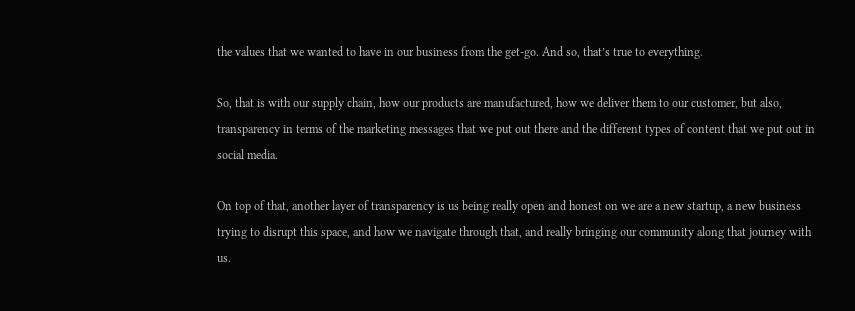the values that we wanted to have in our business from the get-go. And so, that’s true to everything.

So, that is with our supply chain, how our products are manufactured, how we deliver them to our customer, but also, transparency in terms of the marketing messages that we put out there and the different types of content that we put out in social media.

On top of that, another layer of transparency is us being really open and honest on we are a new startup, a new business trying to disrupt this space, and how we navigate through that, and really bringing our community along that journey with us.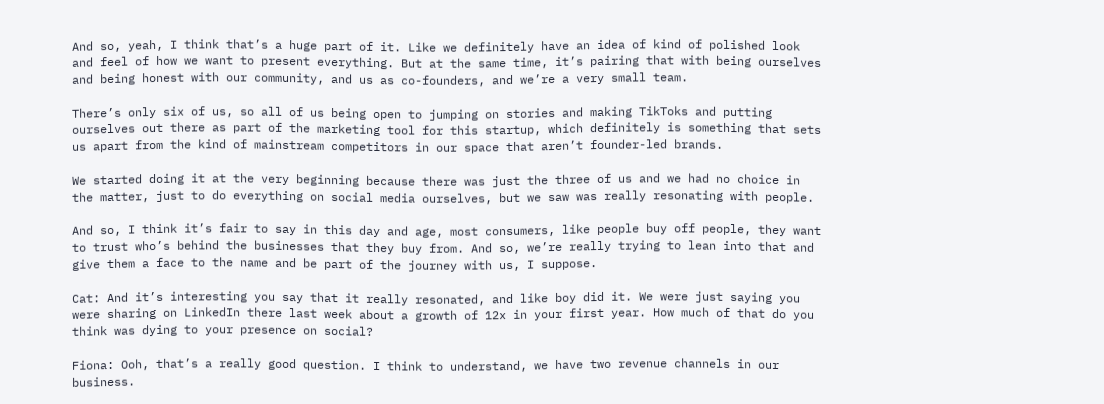And so, yeah, I think that’s a huge part of it. Like we definitely have an idea of kind of polished look and feel of how we want to present everything. But at the same time, it’s pairing that with being ourselves and being honest with our community, and us as co-founders, and we’re a very small team.

There’s only six of us, so all of us being open to jumping on stories and making TikToks and putting ourselves out there as part of the marketing tool for this startup, which definitely is something that sets us apart from the kind of mainstream competitors in our space that aren’t founder-led brands.

We started doing it at the very beginning because there was just the three of us and we had no choice in the matter, just to do everything on social media ourselves, but we saw was really resonating with people.

And so, I think it’s fair to say in this day and age, most consumers, like people buy off people, they want to trust who’s behind the businesses that they buy from. And so, we’re really trying to lean into that and give them a face to the name and be part of the journey with us, I suppose.

Cat: And it’s interesting you say that it really resonated, and like boy did it. We were just saying you were sharing on LinkedIn there last week about a growth of 12x in your first year. How much of that do you think was dying to your presence on social?

Fiona: Ooh, that’s a really good question. I think to understand, we have two revenue channels in our business.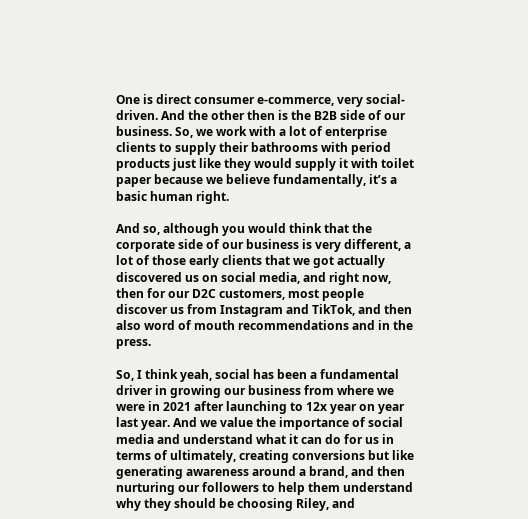One is direct consumer e-commerce, very social-driven. And the other then is the B2B side of our business. So, we work with a lot of enterprise clients to supply their bathrooms with period products just like they would supply it with toilet paper because we believe fundamentally, it’s a basic human right.

And so, although you would think that the corporate side of our business is very different, a lot of those early clients that we got actually discovered us on social media, and right now, then for our D2C customers, most people discover us from Instagram and TikTok, and then also word of mouth recommendations and in the press.

So, I think yeah, social has been a fundamental driver in growing our business from where we were in 2021 after launching to 12x year on year last year. And we value the importance of social media and understand what it can do for us in terms of ultimately, creating conversions but like generating awareness around a brand, and then nurturing our followers to help them understand why they should be choosing Riley, and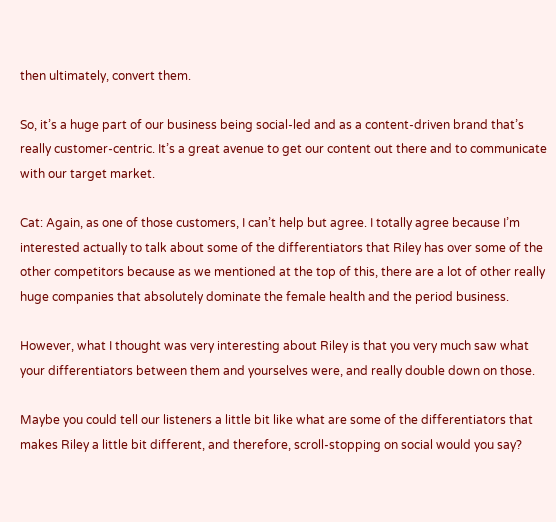then ultimately, convert them.

So, it’s a huge part of our business being social-led and as a content-driven brand that’s really customer-centric. It’s a great avenue to get our content out there and to communicate with our target market.

Cat: Again, as one of those customers, I can’t help but agree. I totally agree because I’m interested actually to talk about some of the differentiators that Riley has over some of the other competitors because as we mentioned at the top of this, there are a lot of other really huge companies that absolutely dominate the female health and the period business.

However, what I thought was very interesting about Riley is that you very much saw what your differentiators between them and yourselves were, and really double down on those.

Maybe you could tell our listeners a little bit like what are some of the differentiators that makes Riley a little bit different, and therefore, scroll-stopping on social would you say?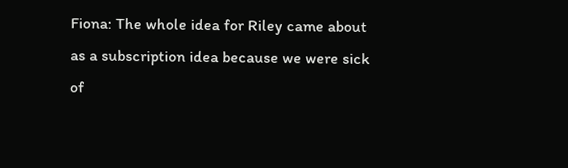Fiona: The whole idea for Riley came about as a subscription idea because we were sick of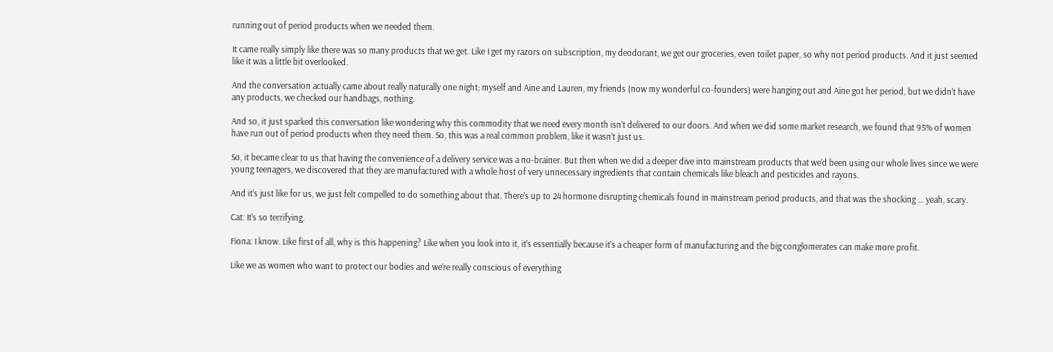running out of period products when we needed them.

It came really simply like there was so many products that we get. Like I get my razors on subscription, my deodorant, we get our groceries, even toilet paper, so why not period products. And it just seemed like it was a little bit overlooked.

And the conversation actually came about really naturally one night; myself and Aine and Lauren, my friends (now my wonderful co-founders) were hanging out and Aine got her period, but we didn’t have any products, we checked our handbags, nothing.

And so, it just sparked this conversation like wondering why this commodity that we need every month isn’t delivered to our doors. And when we did some market research, we found that 95% of women have run out of period products when they need them. So, this was a real common problem, like it wasn’t just us.

So, it became clear to us that having the convenience of a delivery service was a no-brainer. But then when we did a deeper dive into mainstream products that we’d been using our whole lives since we were young teenagers, we discovered that they are manufactured with a whole host of very unnecessary ingredients that contain chemicals like bleach and pesticides and rayons.

And it’s just like for us, we just felt compelled to do something about that. There’s up to 24 hormone disrupting chemicals found in mainstream period products, and that was the shocking … yeah, scary.

Cat: It’s so terrifying.

Fiona: I know. Like first of all, why is this happening? Like when you look into it, it’s essentially because it’s a cheaper form of manufacturing and the big conglomerates can make more profit.

Like we as women who want to protect our bodies and we’re really conscious of everything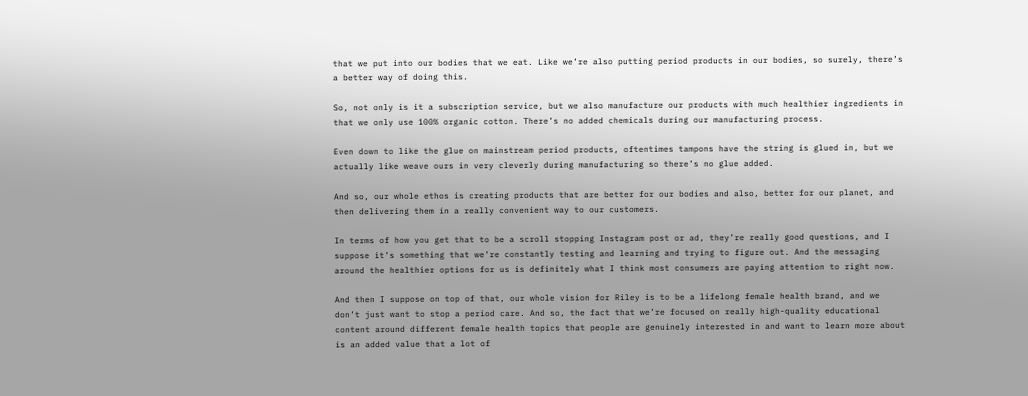that we put into our bodies that we eat. Like we’re also putting period products in our bodies, so surely, there’s a better way of doing this.

So, not only is it a subscription service, but we also manufacture our products with much healthier ingredients in that we only use 100% organic cotton. There’s no added chemicals during our manufacturing process.

Even down to like the glue on mainstream period products, oftentimes tampons have the string is glued in, but we actually like weave ours in very cleverly during manufacturing so there’s no glue added.

And so, our whole ethos is creating products that are better for our bodies and also, better for our planet, and then delivering them in a really convenient way to our customers.

In terms of how you get that to be a scroll stopping Instagram post or ad, they’re really good questions, and I suppose it’s something that we’re constantly testing and learning and trying to figure out. And the messaging around the healthier options for us is definitely what I think most consumers are paying attention to right now.

And then I suppose on top of that, our whole vision for Riley is to be a lifelong female health brand, and we don’t just want to stop a period care. And so, the fact that we’re focused on really high-quality educational content around different female health topics that people are genuinely interested in and want to learn more about is an added value that a lot of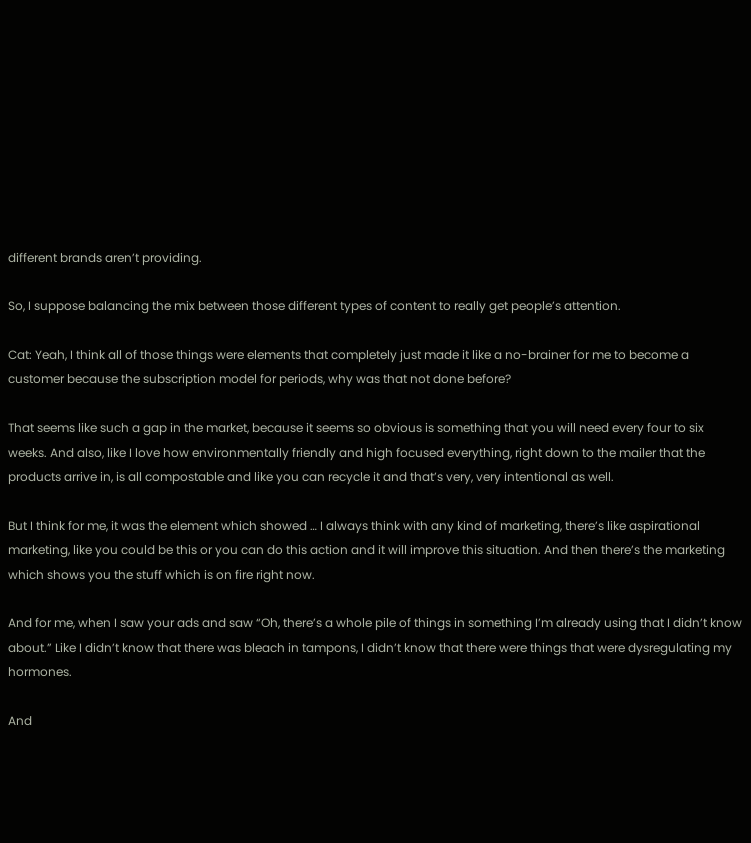different brands aren’t providing.

So, I suppose balancing the mix between those different types of content to really get people’s attention.

Cat: Yeah, I think all of those things were elements that completely just made it like a no-brainer for me to become a customer because the subscription model for periods, why was that not done before?

That seems like such a gap in the market, because it seems so obvious is something that you will need every four to six weeks. And also, like I love how environmentally friendly and high focused everything, right down to the mailer that the products arrive in, is all compostable and like you can recycle it and that’s very, very intentional as well.

But I think for me, it was the element which showed … I always think with any kind of marketing, there’s like aspirational marketing, like you could be this or you can do this action and it will improve this situation. And then there’s the marketing which shows you the stuff which is on fire right now.

And for me, when I saw your ads and saw “Oh, there’s a whole pile of things in something I’m already using that I didn’t know about.” Like I didn’t know that there was bleach in tampons, I didn’t know that there were things that were dysregulating my hormones.

And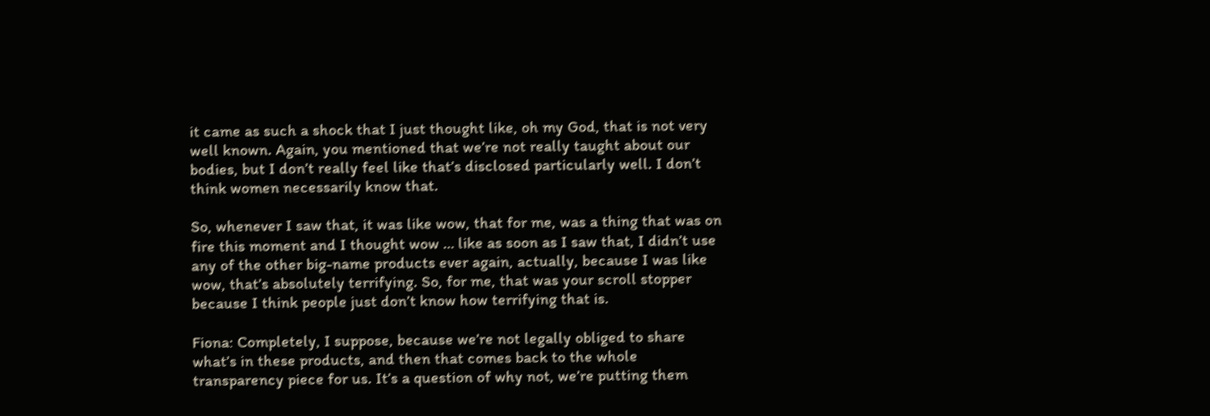it came as such a shock that I just thought like, oh my God, that is not very well known. Again, you mentioned that we’re not really taught about our bodies, but I don’t really feel like that’s disclosed particularly well. I don’t think women necessarily know that.

So, whenever I saw that, it was like wow, that for me, was a thing that was on fire this moment and I thought wow … like as soon as I saw that, I didn’t use any of the other big-name products ever again, actually, because I was like wow, that’s absolutely terrifying. So, for me, that was your scroll stopper because I think people just don’t know how terrifying that is.

Fiona: Completely, I suppose, because we’re not legally obliged to share what’s in these products, and then that comes back to the whole transparency piece for us. It’s a question of why not, we’re putting them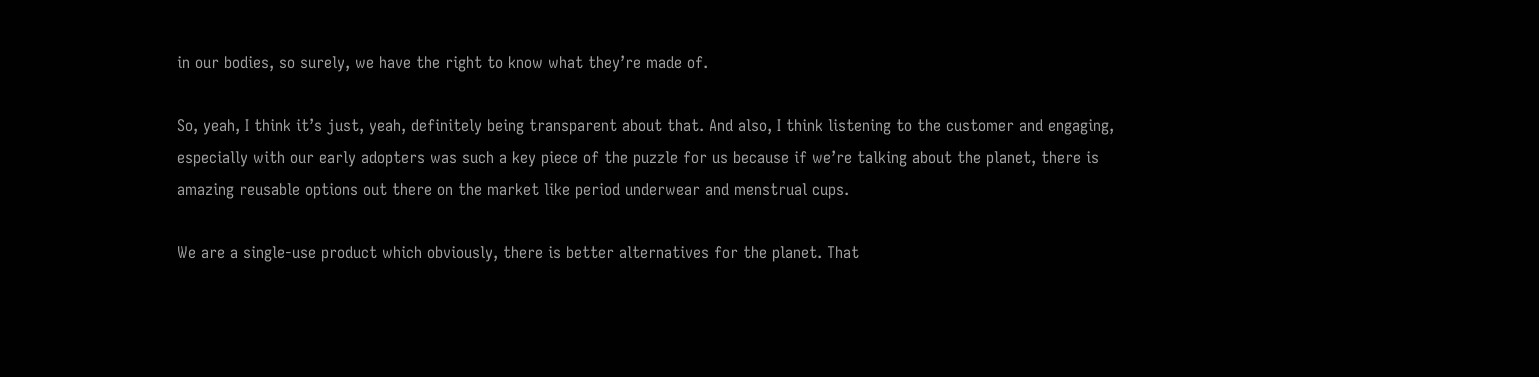in our bodies, so surely, we have the right to know what they’re made of.

So, yeah, I think it’s just, yeah, definitely being transparent about that. And also, I think listening to the customer and engaging, especially with our early adopters was such a key piece of the puzzle for us because if we’re talking about the planet, there is amazing reusable options out there on the market like period underwear and menstrual cups.

We are a single-use product which obviously, there is better alternatives for the planet. That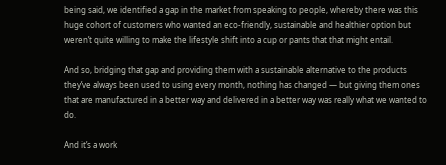being said, we identified a gap in the market from speaking to people, whereby there was this huge cohort of customers who wanted an eco-friendly, sustainable and healthier option but weren’t quite willing to make the lifestyle shift into a cup or pants that that might entail.

And so, bridging that gap and providing them with a sustainable alternative to the products they’ve always been used to using every month, nothing has changed — but giving them ones that are manufactured in a better way and delivered in a better way was really what we wanted to do.

And it’s a work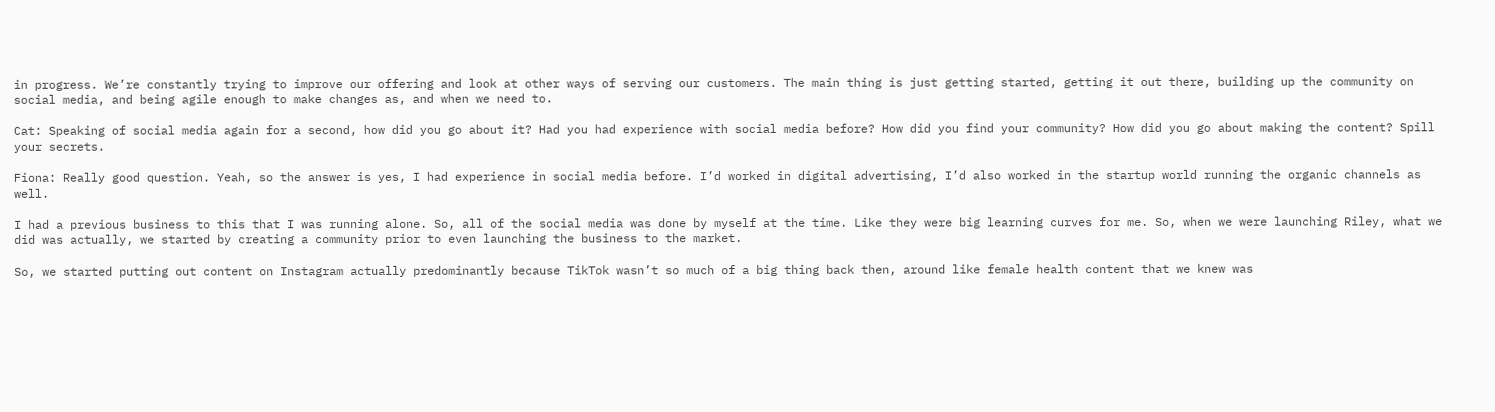in progress. We’re constantly trying to improve our offering and look at other ways of serving our customers. The main thing is just getting started, getting it out there, building up the community on social media, and being agile enough to make changes as, and when we need to.

Cat: Speaking of social media again for a second, how did you go about it? Had you had experience with social media before? How did you find your community? How did you go about making the content? Spill your secrets.

Fiona: Really good question. Yeah, so the answer is yes, I had experience in social media before. I’d worked in digital advertising, I’d also worked in the startup world running the organic channels as well.

I had a previous business to this that I was running alone. So, all of the social media was done by myself at the time. Like they were big learning curves for me. So, when we were launching Riley, what we did was actually, we started by creating a community prior to even launching the business to the market.

So, we started putting out content on Instagram actually predominantly because TikTok wasn’t so much of a big thing back then, around like female health content that we knew was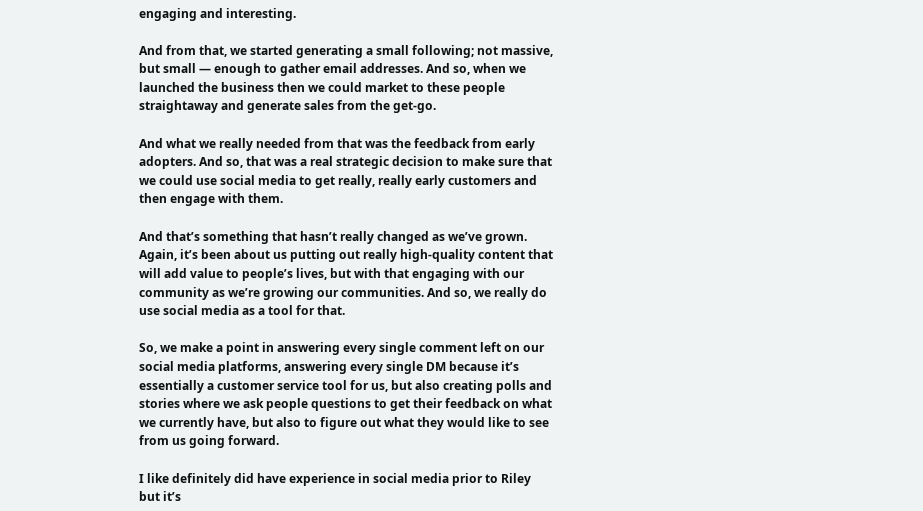engaging and interesting.

And from that, we started generating a small following; not massive, but small — enough to gather email addresses. And so, when we launched the business then we could market to these people straightaway and generate sales from the get-go.

And what we really needed from that was the feedback from early adopters. And so, that was a real strategic decision to make sure that we could use social media to get really, really early customers and then engage with them.

And that’s something that hasn’t really changed as we’ve grown. Again, it’s been about us putting out really high-quality content that will add value to people’s lives, but with that engaging with our community as we’re growing our communities. And so, we really do use social media as a tool for that.

So, we make a point in answering every single comment left on our social media platforms, answering every single DM because it’s essentially a customer service tool for us, but also creating polls and stories where we ask people questions to get their feedback on what we currently have, but also to figure out what they would like to see from us going forward.

I like definitely did have experience in social media prior to Riley but it’s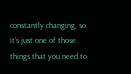constantly changing, so it’s just one of those things that you need to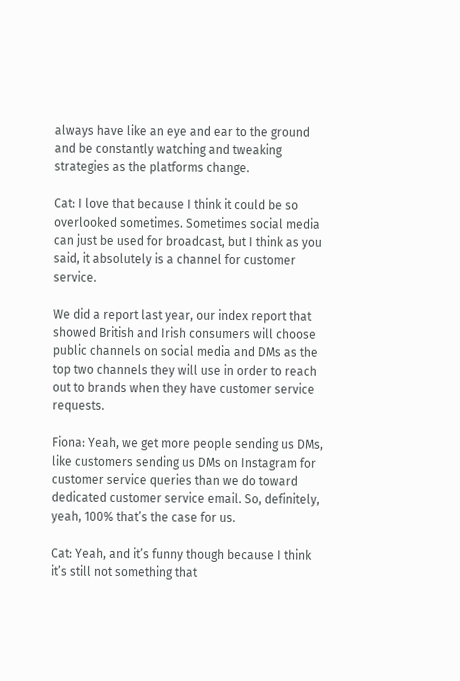always have like an eye and ear to the ground and be constantly watching and tweaking strategies as the platforms change.

Cat: I love that because I think it could be so overlooked sometimes. Sometimes social media can just be used for broadcast, but I think as you said, it absolutely is a channel for customer service.

We did a report last year, our index report that showed British and Irish consumers will choose public channels on social media and DMs as the top two channels they will use in order to reach out to brands when they have customer service requests.

Fiona: Yeah, we get more people sending us DMs, like customers sending us DMs on Instagram for customer service queries than we do toward dedicated customer service email. So, definitely, yeah, 100% that’s the case for us.

Cat: Yeah, and it’s funny though because I think it’s still not something that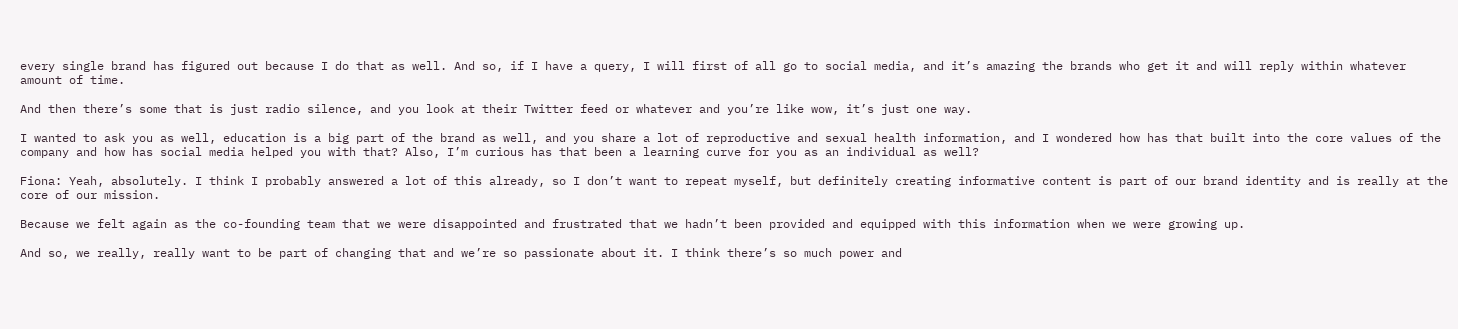every single brand has figured out because I do that as well. And so, if I have a query, I will first of all go to social media, and it’s amazing the brands who get it and will reply within whatever amount of time.

And then there’s some that is just radio silence, and you look at their Twitter feed or whatever and you’re like wow, it’s just one way.

I wanted to ask you as well, education is a big part of the brand as well, and you share a lot of reproductive and sexual health information, and I wondered how has that built into the core values of the company and how has social media helped you with that? Also, I’m curious has that been a learning curve for you as an individual as well?

Fiona: Yeah, absolutely. I think I probably answered a lot of this already, so I don’t want to repeat myself, but definitely creating informative content is part of our brand identity and is really at the core of our mission.

Because we felt again as the co-founding team that we were disappointed and frustrated that we hadn’t been provided and equipped with this information when we were growing up.

And so, we really, really want to be part of changing that and we’re so passionate about it. I think there’s so much power and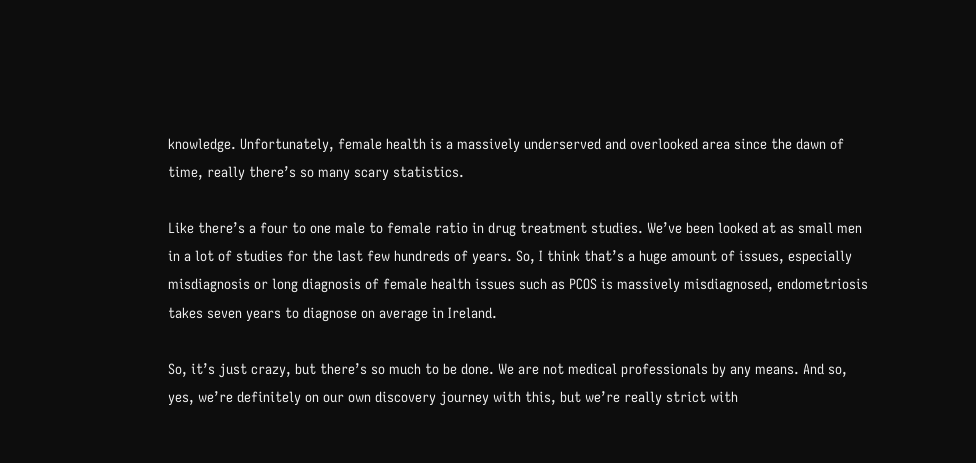knowledge. Unfortunately, female health is a massively underserved and overlooked area since the dawn of time, really there’s so many scary statistics.

Like there’s a four to one male to female ratio in drug treatment studies. We’ve been looked at as small men in a lot of studies for the last few hundreds of years. So, I think that’s a huge amount of issues, especially misdiagnosis or long diagnosis of female health issues such as PCOS is massively misdiagnosed, endometriosis takes seven years to diagnose on average in Ireland.

So, it’s just crazy, but there’s so much to be done. We are not medical professionals by any means. And so, yes, we’re definitely on our own discovery journey with this, but we’re really strict with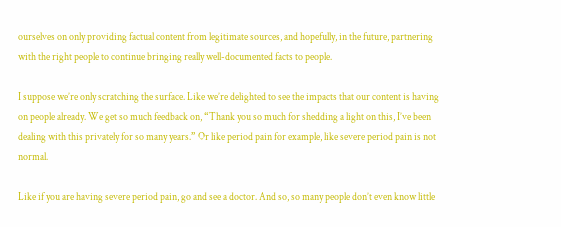ourselves on only providing factual content from legitimate sources, and hopefully, in the future, partnering with the right people to continue bringing really well-documented facts to people.

I suppose we’re only scratching the surface. Like we’re delighted to see the impacts that our content is having on people already. We get so much feedback on, “Thank you so much for shedding a light on this, I’ve been dealing with this privately for so many years.” Or like period pain for example, like severe period pain is not normal.

Like if you are having severe period pain, go and see a doctor. And so, so many people don’t even know little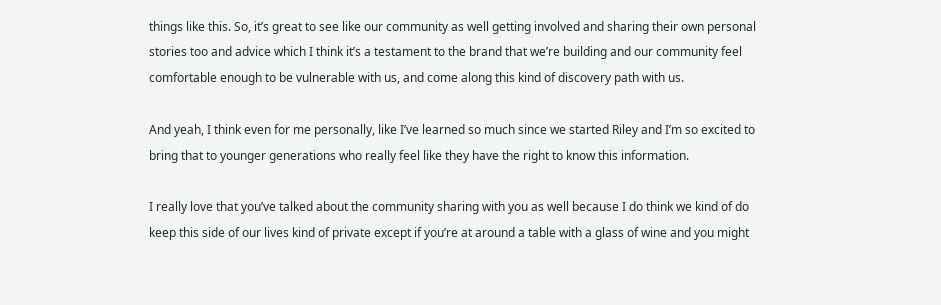things like this. So, it’s great to see like our community as well getting involved and sharing their own personal stories too and advice which I think it’s a testament to the brand that we’re building and our community feel comfortable enough to be vulnerable with us, and come along this kind of discovery path with us.

And yeah, I think even for me personally, like I’ve learned so much since we started Riley and I’m so excited to bring that to younger generations who really feel like they have the right to know this information.

I really love that you’ve talked about the community sharing with you as well because I do think we kind of do keep this side of our lives kind of private except if you’re at around a table with a glass of wine and you might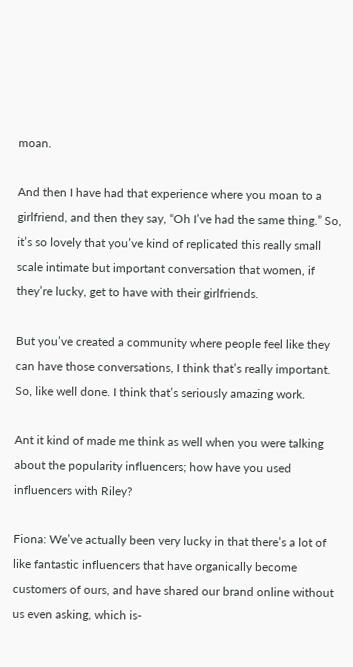moan.

And then I have had that experience where you moan to a girlfriend, and then they say, “Oh I’ve had the same thing.” So, it’s so lovely that you’ve kind of replicated this really small scale intimate but important conversation that women, if they’re lucky, get to have with their girlfriends.

But you’ve created a community where people feel like they can have those conversations, I think that’s really important. So, like well done. I think that’s seriously amazing work.

Ant it kind of made me think as well when you were talking about the popularity influencers; how have you used influencers with Riley?

Fiona: We’ve actually been very lucky in that there’s a lot of like fantastic influencers that have organically become customers of ours, and have shared our brand online without us even asking, which is-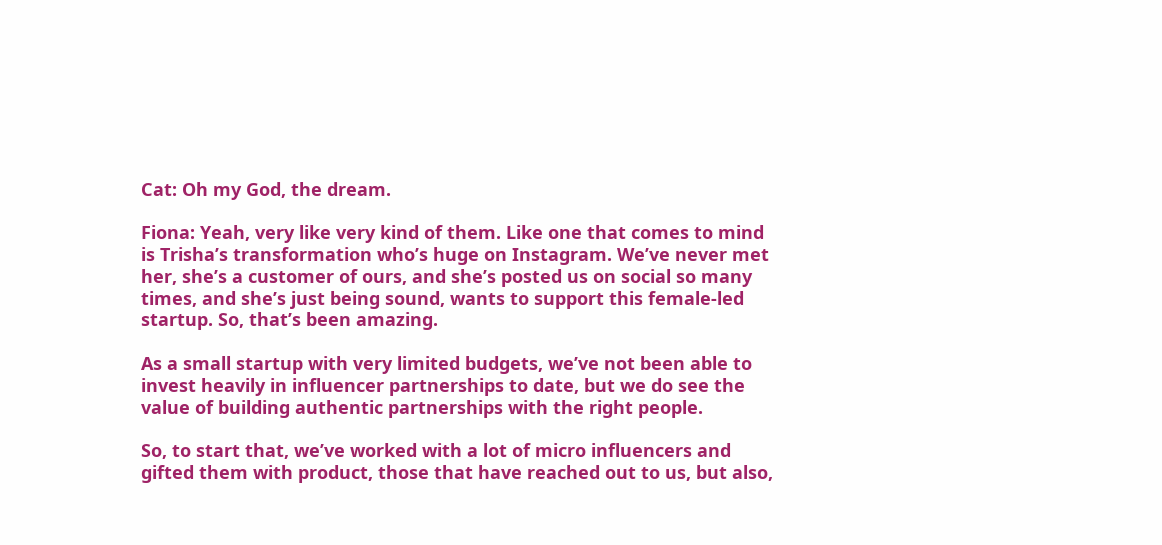Cat: Oh my God, the dream.

Fiona: Yeah, very like very kind of them. Like one that comes to mind is Trisha’s transformation who’s huge on Instagram. We’ve never met her, she’s a customer of ours, and she’s posted us on social so many times, and she’s just being sound, wants to support this female-led startup. So, that’s been amazing.

As a small startup with very limited budgets, we’ve not been able to invest heavily in influencer partnerships to date, but we do see the value of building authentic partnerships with the right people.

So, to start that, we’ve worked with a lot of micro influencers and gifted them with product, those that have reached out to us, but also,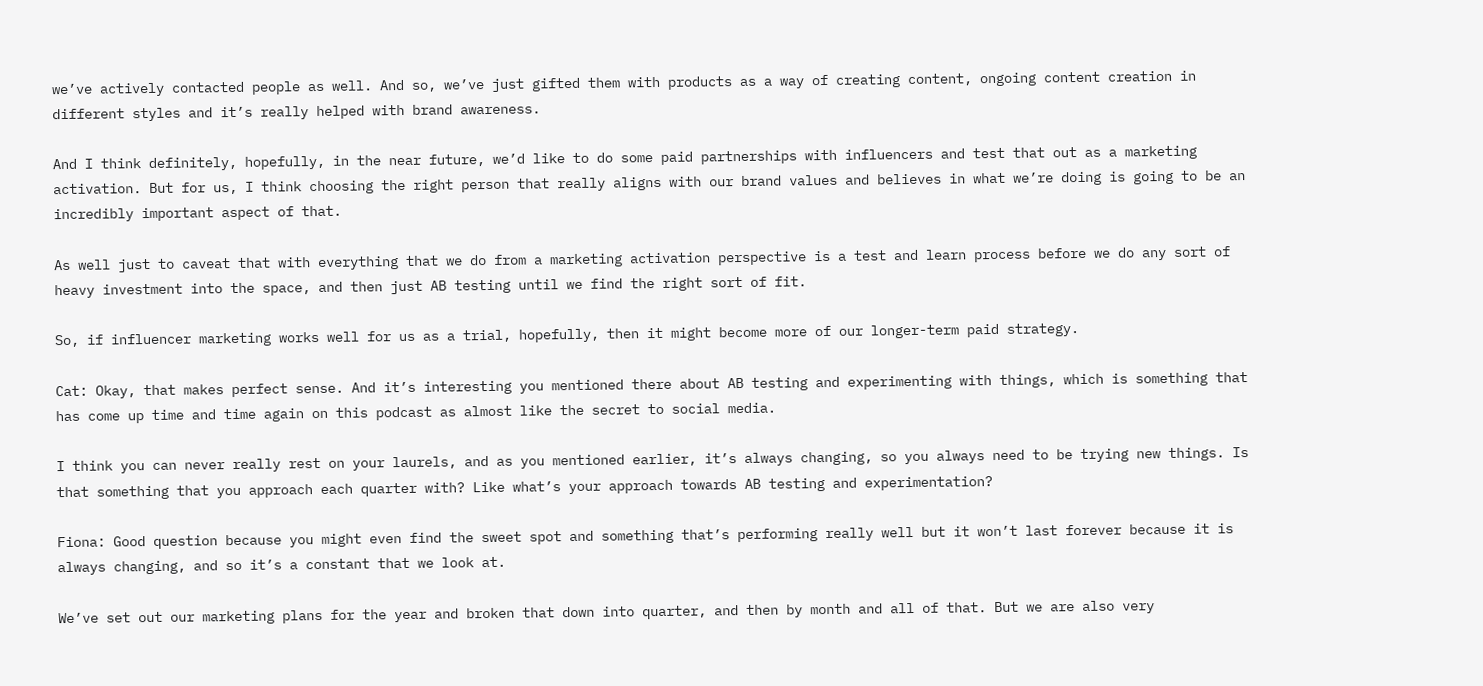we’ve actively contacted people as well. And so, we’ve just gifted them with products as a way of creating content, ongoing content creation in different styles and it’s really helped with brand awareness.

And I think definitely, hopefully, in the near future, we’d like to do some paid partnerships with influencers and test that out as a marketing activation. But for us, I think choosing the right person that really aligns with our brand values and believes in what we’re doing is going to be an incredibly important aspect of that.

As well just to caveat that with everything that we do from a marketing activation perspective is a test and learn process before we do any sort of heavy investment into the space, and then just AB testing until we find the right sort of fit.

So, if influencer marketing works well for us as a trial, hopefully, then it might become more of our longer-term paid strategy.

Cat: Okay, that makes perfect sense. And it’s interesting you mentioned there about AB testing and experimenting with things, which is something that has come up time and time again on this podcast as almost like the secret to social media.

I think you can never really rest on your laurels, and as you mentioned earlier, it’s always changing, so you always need to be trying new things. Is that something that you approach each quarter with? Like what’s your approach towards AB testing and experimentation?

Fiona: Good question because you might even find the sweet spot and something that’s performing really well but it won’t last forever because it is always changing, and so it’s a constant that we look at.

We’ve set out our marketing plans for the year and broken that down into quarter, and then by month and all of that. But we are also very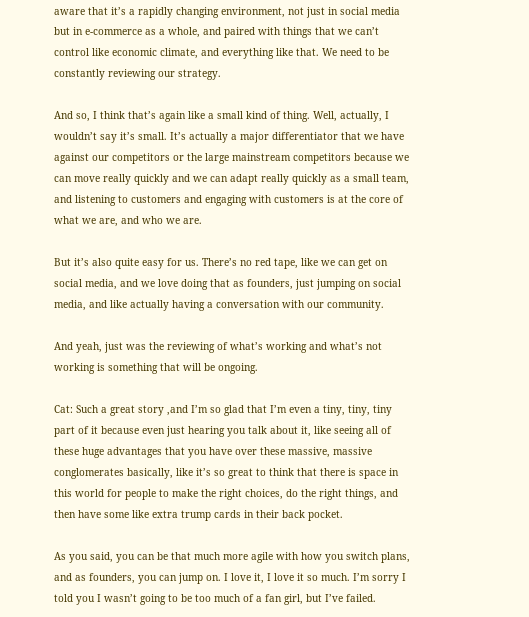aware that it’s a rapidly changing environment, not just in social media but in e-commerce as a whole, and paired with things that we can’t control like economic climate, and everything like that. We need to be constantly reviewing our strategy.

And so, I think that’s again like a small kind of thing. Well, actually, I wouldn’t say it’s small. It’s actually a major differentiator that we have against our competitors or the large mainstream competitors because we can move really quickly and we can adapt really quickly as a small team, and listening to customers and engaging with customers is at the core of what we are, and who we are.

But it’s also quite easy for us. There’s no red tape, like we can get on social media, and we love doing that as founders, just jumping on social media, and like actually having a conversation with our community.

And yeah, just was the reviewing of what’s working and what’s not working is something that will be ongoing.

Cat: Such a great story ,and I’m so glad that I’m even a tiny, tiny, tiny part of it because even just hearing you talk about it, like seeing all of these huge advantages that you have over these massive, massive conglomerates basically, like it’s so great to think that there is space in this world for people to make the right choices, do the right things, and then have some like extra trump cards in their back pocket.

As you said, you can be that much more agile with how you switch plans, and as founders, you can jump on. I love it, I love it so much. I’m sorry I told you I wasn’t going to be too much of a fan girl, but I’ve failed.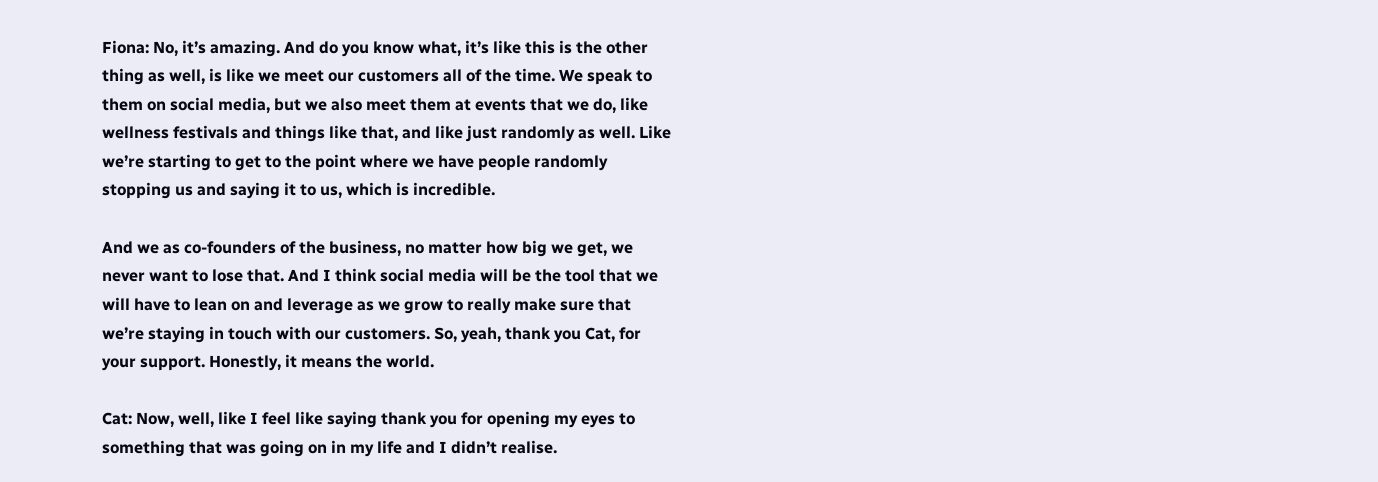Fiona: No, it’s amazing. And do you know what, it’s like this is the other thing as well, is like we meet our customers all of the time. We speak to them on social media, but we also meet them at events that we do, like wellness festivals and things like that, and like just randomly as well. Like we’re starting to get to the point where we have people randomly stopping us and saying it to us, which is incredible.

And we as co-founders of the business, no matter how big we get, we never want to lose that. And I think social media will be the tool that we will have to lean on and leverage as we grow to really make sure that we’re staying in touch with our customers. So, yeah, thank you Cat, for your support. Honestly, it means the world.

Cat: Now, well, like I feel like saying thank you for opening my eyes to something that was going on in my life and I didn’t realise.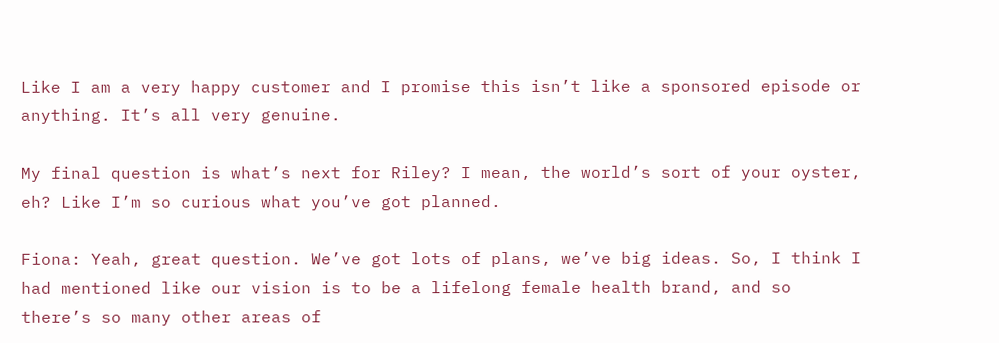Like I am a very happy customer and I promise this isn’t like a sponsored episode or anything. It’s all very genuine.

My final question is what’s next for Riley? I mean, the world’s sort of your oyster, eh? Like I’m so curious what you’ve got planned.

Fiona: Yeah, great question. We’ve got lots of plans, we’ve big ideas. So, I think I had mentioned like our vision is to be a lifelong female health brand, and so there’s so many other areas of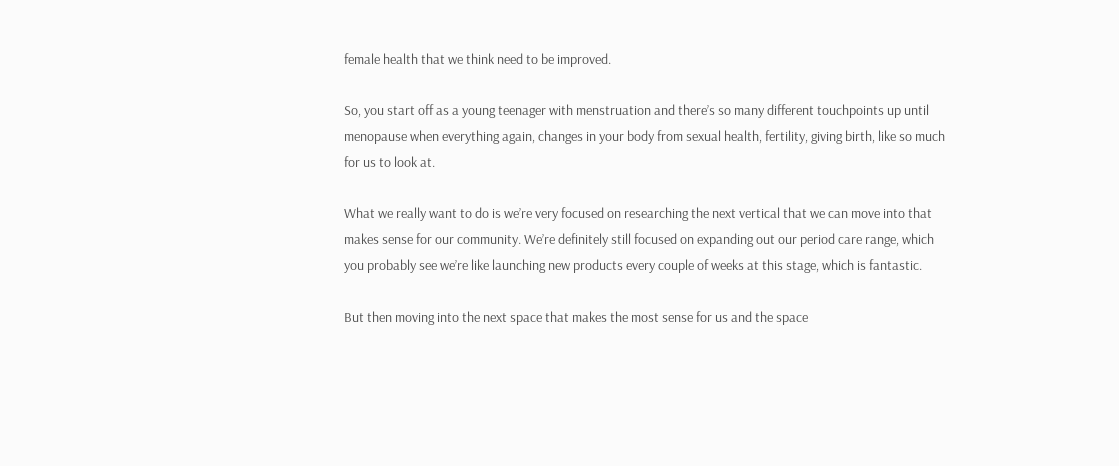female health that we think need to be improved.

So, you start off as a young teenager with menstruation and there’s so many different touchpoints up until menopause when everything again, changes in your body from sexual health, fertility, giving birth, like so much for us to look at.

What we really want to do is we’re very focused on researching the next vertical that we can move into that makes sense for our community. We’re definitely still focused on expanding out our period care range, which you probably see we’re like launching new products every couple of weeks at this stage, which is fantastic.

But then moving into the next space that makes the most sense for us and the space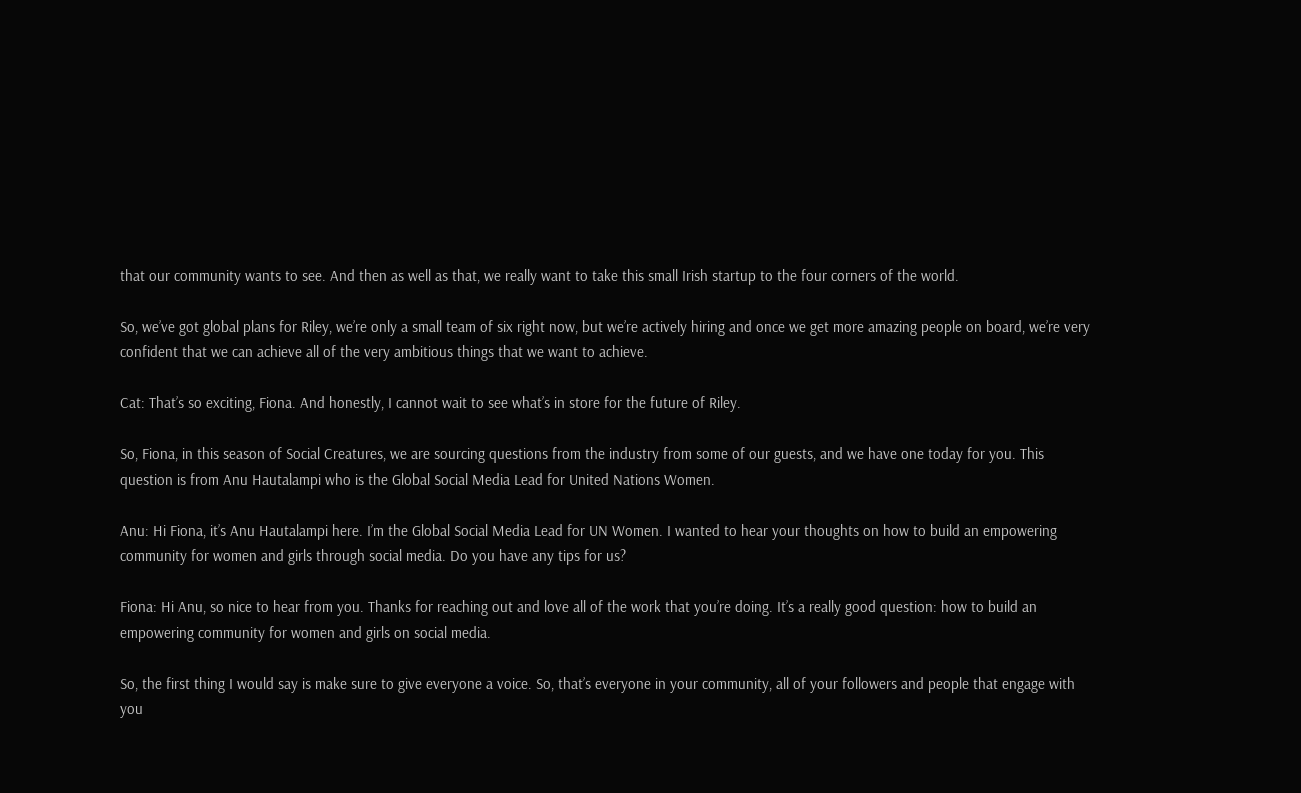that our community wants to see. And then as well as that, we really want to take this small Irish startup to the four corners of the world.

So, we’ve got global plans for Riley, we’re only a small team of six right now, but we’re actively hiring and once we get more amazing people on board, we’re very confident that we can achieve all of the very ambitious things that we want to achieve.

Cat: That’s so exciting, Fiona. And honestly, I cannot wait to see what’s in store for the future of Riley.

So, Fiona, in this season of Social Creatures, we are sourcing questions from the industry from some of our guests, and we have one today for you. This question is from Anu Hautalampi who is the Global Social Media Lead for United Nations Women.

Anu: Hi Fiona, it’s Anu Hautalampi here. I’m the Global Social Media Lead for UN Women. I wanted to hear your thoughts on how to build an empowering community for women and girls through social media. Do you have any tips for us?

Fiona: Hi Anu, so nice to hear from you. Thanks for reaching out and love all of the work that you’re doing. It’s a really good question: how to build an empowering community for women and girls on social media.

So, the first thing I would say is make sure to give everyone a voice. So, that’s everyone in your community, all of your followers and people that engage with you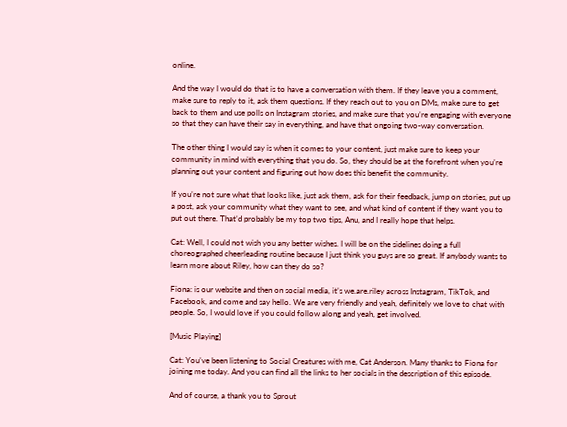online.

And the way I would do that is to have a conversation with them. If they leave you a comment, make sure to reply to it, ask them questions. If they reach out to you on DMs, make sure to get back to them and use polls on Instagram stories, and make sure that you’re engaging with everyone so that they can have their say in everything, and have that ongoing two-way conversation.

The other thing I would say is when it comes to your content, just make sure to keep your community in mind with everything that you do. So, they should be at the forefront when you’re planning out your content and figuring out how does this benefit the community.

If you’re not sure what that looks like, just ask them, ask for their feedback, jump on stories, put up a post, ask your community what they want to see, and what kind of content if they want you to put out there. That’d probably be my top two tips, Anu, and I really hope that helps.

Cat: Well, I could not wish you any better wishes. I will be on the sidelines doing a full choreographed cheerleading routine because I just think you guys are so great. If anybody wants to learn more about Riley, how can they do so?

Fiona: is our website and then on social media, it’s we.are.riley across Instagram, TikTok, and Facebook, and come and say hello. We are very friendly and yeah, definitely we love to chat with people. So, I would love if you could follow along and yeah, get involved.

[Music Playing]

Cat: You’ve been listening to Social Creatures with me, Cat Anderson. Many thanks to Fiona for joining me today. And you can find all the links to her socials in the description of this episode.

And of course, a thank you to Sprout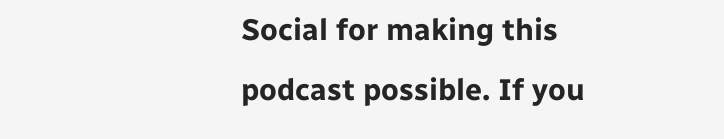Social for making this podcast possible. If you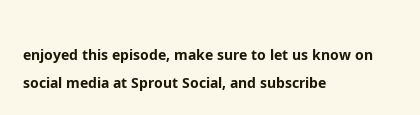enjoyed this episode, make sure to let us know on social media at Sprout Social, and subscribe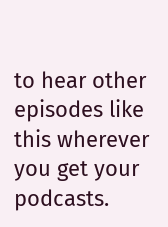to hear other episodes like this wherever you get your podcasts.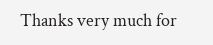Thanks very much for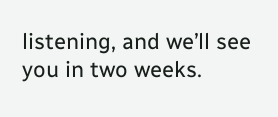listening, and we’ll see you in two weeks.